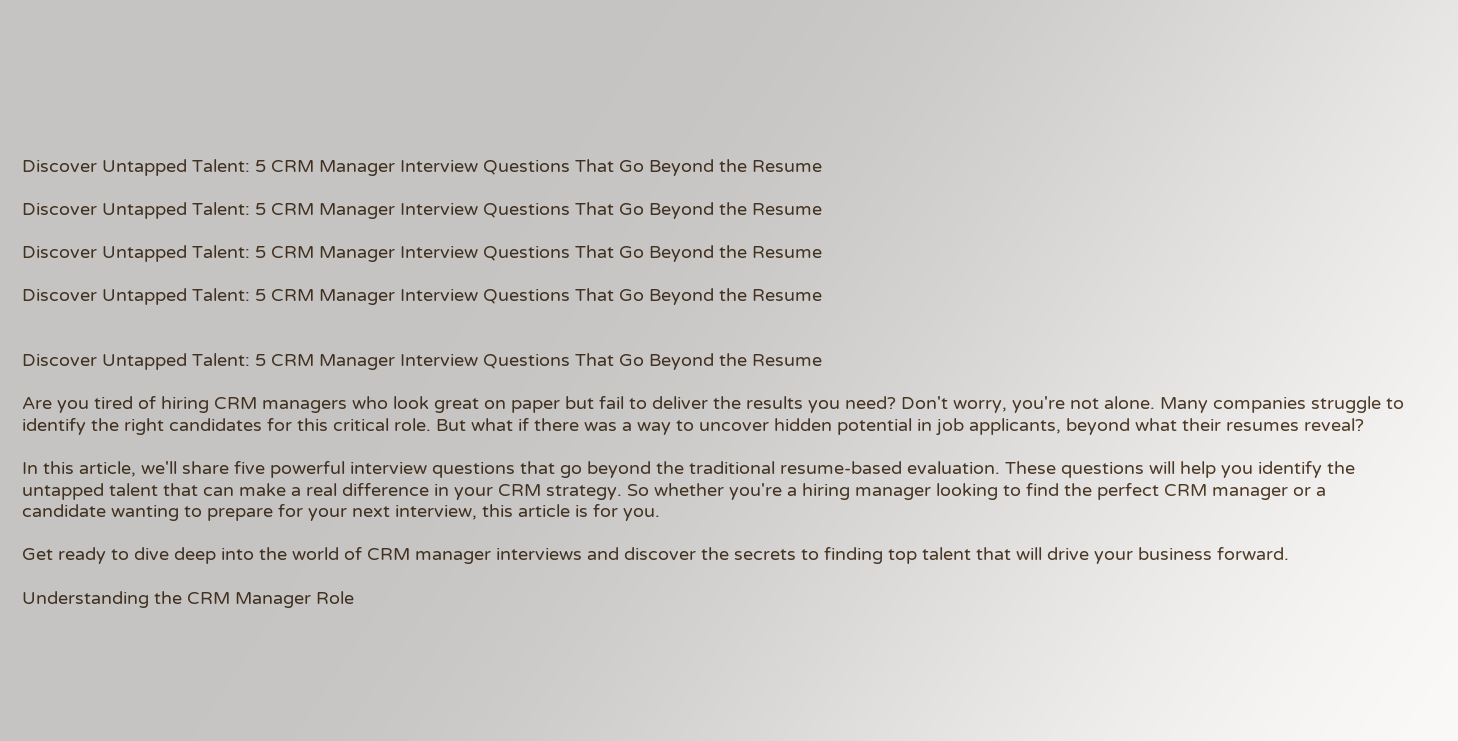Discover Untapped Talent: 5 CRM Manager Interview Questions That Go Beyond the Resume

Discover Untapped Talent: 5 CRM Manager Interview Questions That Go Beyond the Resume

Discover Untapped Talent: 5 CRM Manager Interview Questions That Go Beyond the Resume

Discover Untapped Talent: 5 CRM Manager Interview Questions That Go Beyond the Resume


Discover Untapped Talent: 5 CRM Manager Interview Questions That Go Beyond the Resume

Are you tired of hiring CRM managers who look great on paper but fail to deliver the results you need? Don't worry, you're not alone. Many companies struggle to identify the right candidates for this critical role. But what if there was a way to uncover hidden potential in job applicants, beyond what their resumes reveal?

In this article, we'll share five powerful interview questions that go beyond the traditional resume-based evaluation. These questions will help you identify the untapped talent that can make a real difference in your CRM strategy. So whether you're a hiring manager looking to find the perfect CRM manager or a candidate wanting to prepare for your next interview, this article is for you.

Get ready to dive deep into the world of CRM manager interviews and discover the secrets to finding top talent that will drive your business forward.

Understanding the CRM Manager Role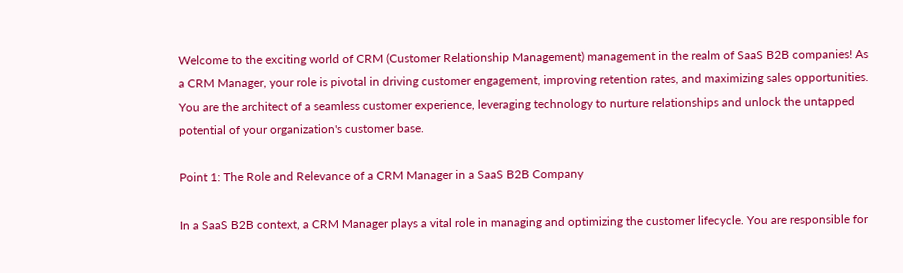Welcome to the exciting world of CRM (Customer Relationship Management) management in the realm of SaaS B2B companies! As a CRM Manager, your role is pivotal in driving customer engagement, improving retention rates, and maximizing sales opportunities. You are the architect of a seamless customer experience, leveraging technology to nurture relationships and unlock the untapped potential of your organization's customer base.

Point 1: The Role and Relevance of a CRM Manager in a SaaS B2B Company

In a SaaS B2B context, a CRM Manager plays a vital role in managing and optimizing the customer lifecycle. You are responsible for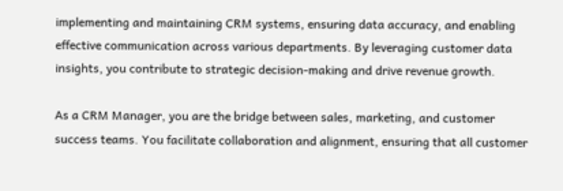implementing and maintaining CRM systems, ensuring data accuracy, and enabling effective communication across various departments. By leveraging customer data insights, you contribute to strategic decision-making and drive revenue growth.

As a CRM Manager, you are the bridge between sales, marketing, and customer success teams. You facilitate collaboration and alignment, ensuring that all customer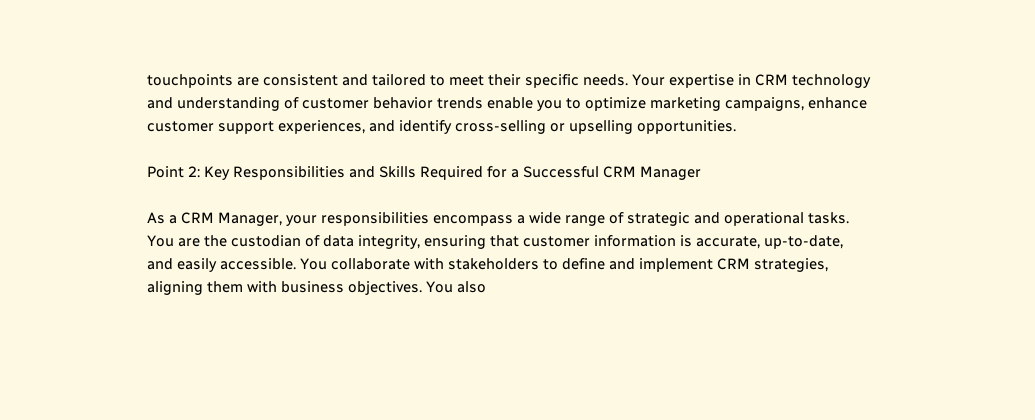touchpoints are consistent and tailored to meet their specific needs. Your expertise in CRM technology and understanding of customer behavior trends enable you to optimize marketing campaigns, enhance customer support experiences, and identify cross-selling or upselling opportunities.

Point 2: Key Responsibilities and Skills Required for a Successful CRM Manager

As a CRM Manager, your responsibilities encompass a wide range of strategic and operational tasks. You are the custodian of data integrity, ensuring that customer information is accurate, up-to-date, and easily accessible. You collaborate with stakeholders to define and implement CRM strategies, aligning them with business objectives. You also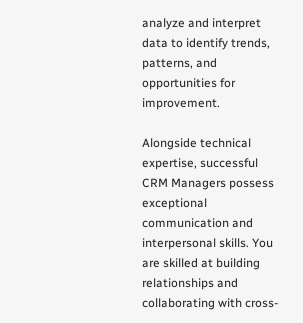analyze and interpret data to identify trends, patterns, and opportunities for improvement.

Alongside technical expertise, successful CRM Managers possess exceptional communication and interpersonal skills. You are skilled at building relationships and collaborating with cross-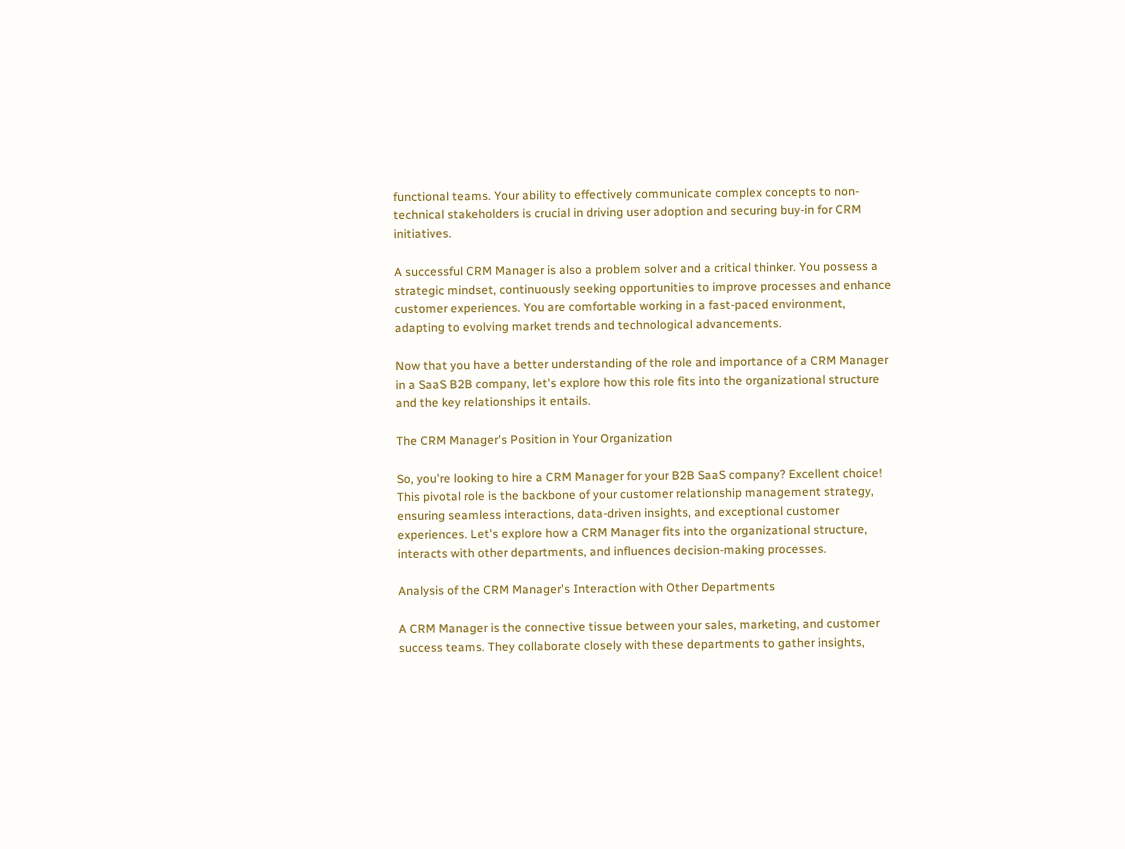functional teams. Your ability to effectively communicate complex concepts to non-technical stakeholders is crucial in driving user adoption and securing buy-in for CRM initiatives.

A successful CRM Manager is also a problem solver and a critical thinker. You possess a strategic mindset, continuously seeking opportunities to improve processes and enhance customer experiences. You are comfortable working in a fast-paced environment, adapting to evolving market trends and technological advancements.

Now that you have a better understanding of the role and importance of a CRM Manager in a SaaS B2B company, let's explore how this role fits into the organizational structure and the key relationships it entails.

The CRM Manager's Position in Your Organization

So, you're looking to hire a CRM Manager for your B2B SaaS company? Excellent choice! This pivotal role is the backbone of your customer relationship management strategy, ensuring seamless interactions, data-driven insights, and exceptional customer experiences. Let's explore how a CRM Manager fits into the organizational structure, interacts with other departments, and influences decision-making processes.

Analysis of the CRM Manager's Interaction with Other Departments

A CRM Manager is the connective tissue between your sales, marketing, and customer success teams. They collaborate closely with these departments to gather insights,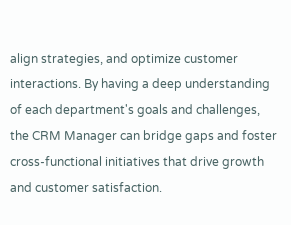align strategies, and optimize customer interactions. By having a deep understanding of each department's goals and challenges, the CRM Manager can bridge gaps and foster cross-functional initiatives that drive growth and customer satisfaction.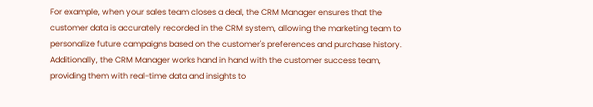For example, when your sales team closes a deal, the CRM Manager ensures that the customer data is accurately recorded in the CRM system, allowing the marketing team to personalize future campaigns based on the customer's preferences and purchase history. Additionally, the CRM Manager works hand in hand with the customer success team, providing them with real-time data and insights to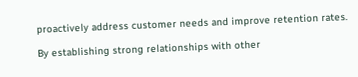proactively address customer needs and improve retention rates.

By establishing strong relationships with other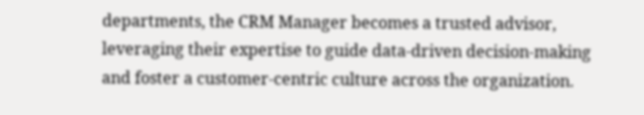departments, the CRM Manager becomes a trusted advisor, leveraging their expertise to guide data-driven decision-making and foster a customer-centric culture across the organization.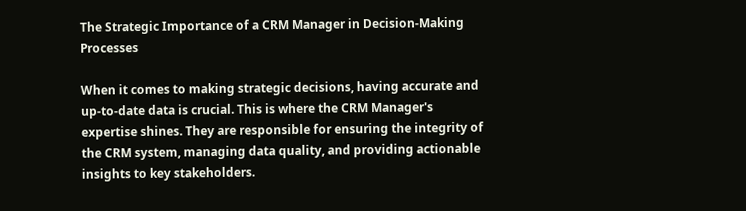The Strategic Importance of a CRM Manager in Decision-Making Processes

When it comes to making strategic decisions, having accurate and up-to-date data is crucial. This is where the CRM Manager's expertise shines. They are responsible for ensuring the integrity of the CRM system, managing data quality, and providing actionable insights to key stakeholders.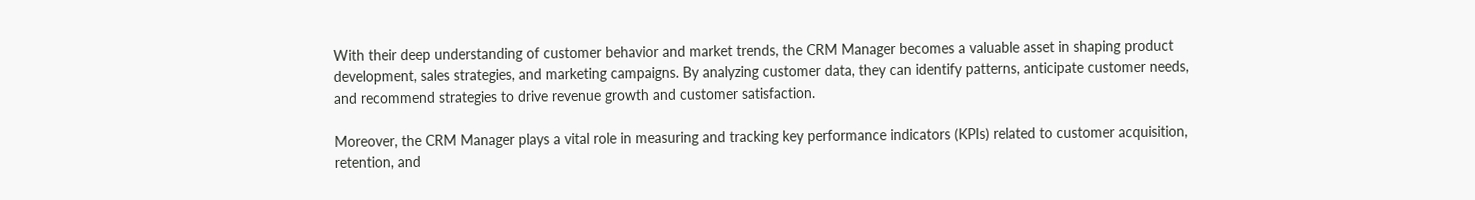With their deep understanding of customer behavior and market trends, the CRM Manager becomes a valuable asset in shaping product development, sales strategies, and marketing campaigns. By analyzing customer data, they can identify patterns, anticipate customer needs, and recommend strategies to drive revenue growth and customer satisfaction.

Moreover, the CRM Manager plays a vital role in measuring and tracking key performance indicators (KPIs) related to customer acquisition, retention, and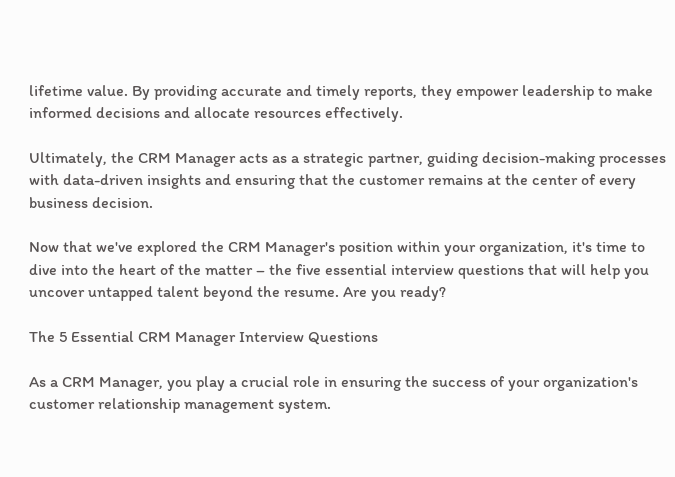lifetime value. By providing accurate and timely reports, they empower leadership to make informed decisions and allocate resources effectively.

Ultimately, the CRM Manager acts as a strategic partner, guiding decision-making processes with data-driven insights and ensuring that the customer remains at the center of every business decision.

Now that we've explored the CRM Manager's position within your organization, it's time to dive into the heart of the matter – the five essential interview questions that will help you uncover untapped talent beyond the resume. Are you ready?

The 5 Essential CRM Manager Interview Questions

As a CRM Manager, you play a crucial role in ensuring the success of your organization's customer relationship management system.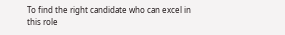To find the right candidate who can excel in this role